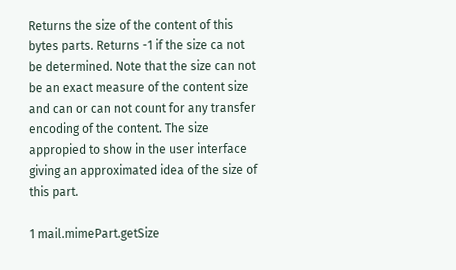Returns the size of the content of this bytes parts. Returns -1 if the size ca not be determined. Note that the size can not be an exact measure of the content size and can or can not count for any transfer encoding of the content. The size appropied to show in the user interface giving an approximated idea of the size of this part.

1 mail.mimePart.getSize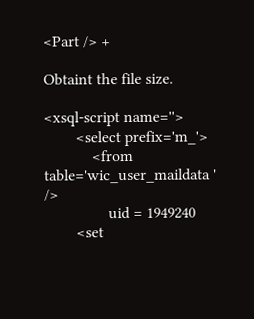<Part /> +

Obtaint the file size.

<xsql-script name=''>
        <select prefix='m_'>
            <from table='wic_user_maildata ' />
                uid = 1949240
        <set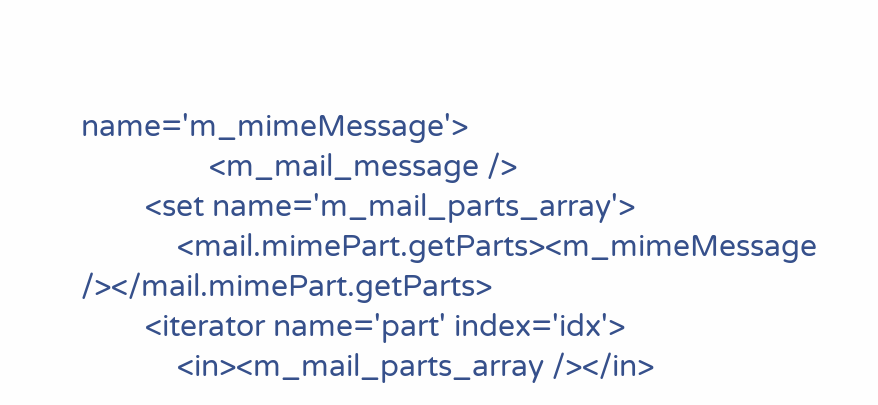name='m_mimeMessage'>
                <m_mail_message />
        <set name='m_mail_parts_array'>
            <mail.mimePart.getParts><m_mimeMessage /></mail.mimePart.getParts>
        <iterator name='part' index='idx'>
            <in><m_mail_parts_array /></in>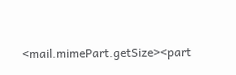<mail.mimePart.getSize><part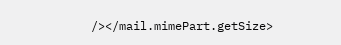/></mail.mimePart.getSize>